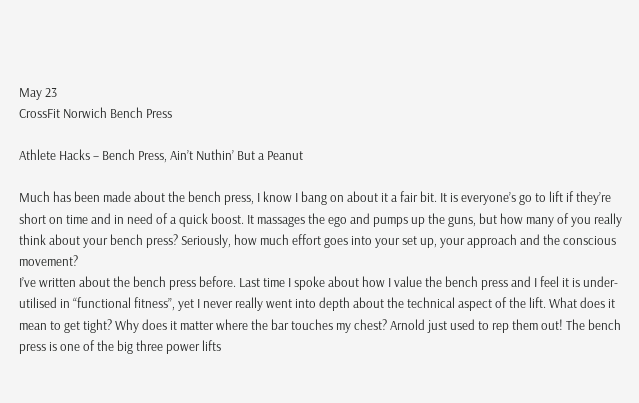May 23
CrossFit Norwich Bench Press

Athlete Hacks – Bench Press, Ain’t Nuthin’ But a Peanut

Much has been made about the bench press, I know I bang on about it a fair bit. It is everyone’s go to lift if they’re short on time and in need of a quick boost. It massages the ego and pumps up the guns, but how many of you really think about your bench press? Seriously, how much effort goes into your set up, your approach and the conscious movement?
I’ve written about the bench press before. Last time I spoke about how I value the bench press and I feel it is under-utilised in “functional fitness”, yet I never really went into depth about the technical aspect of the lift. What does it mean to get tight? Why does it matter where the bar touches my chest? Arnold just used to rep them out! The bench press is one of the big three power lifts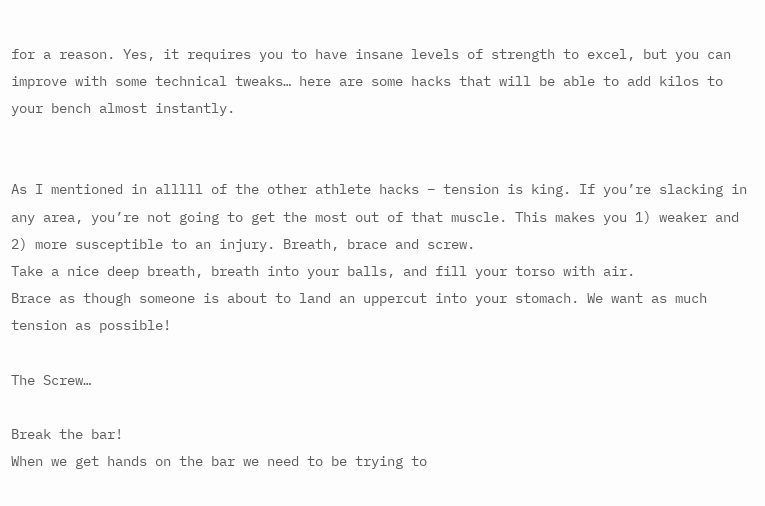for a reason. Yes, it requires you to have insane levels of strength to excel, but you can improve with some technical tweaks… here are some hacks that will be able to add kilos to your bench almost instantly.


As I mentioned in alllll of the other athlete hacks – tension is king. If you’re slacking in any area, you’re not going to get the most out of that muscle. This makes you 1) weaker and 2) more susceptible to an injury. Breath, brace and screw.
Take a nice deep breath, breath into your balls, and fill your torso with air.
Brace as though someone is about to land an uppercut into your stomach. We want as much tension as possible!

The Screw…

Break the bar!
When we get hands on the bar we need to be trying to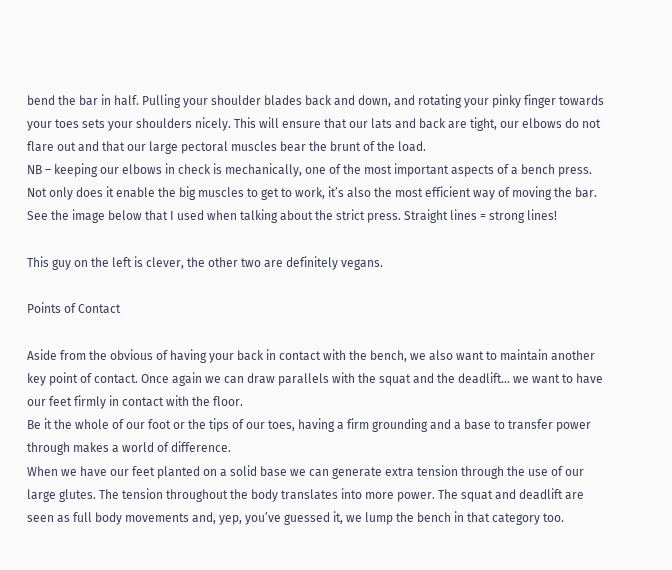bend the bar in half. Pulling your shoulder blades back and down, and rotating your pinky finger towards your toes sets your shoulders nicely. This will ensure that our lats and back are tight, our elbows do not flare out and that our large pectoral muscles bear the brunt of the load.
NB – keeping our elbows in check is mechanically, one of the most important aspects of a bench press. Not only does it enable the big muscles to get to work, it’s also the most efficient way of moving the bar. See the image below that I used when talking about the strict press. Straight lines = strong lines!

This guy on the left is clever, the other two are definitely vegans.

Points of Contact

Aside from the obvious of having your back in contact with the bench, we also want to maintain another key point of contact. Once again we can draw parallels with the squat and the deadlift… we want to have our feet firmly in contact with the floor.
Be it the whole of our foot or the tips of our toes, having a firm grounding and a base to transfer power through makes a world of difference.
When we have our feet planted on a solid base we can generate extra tension through the use of our large glutes. The tension throughout the body translates into more power. The squat and deadlift are seen as full body movements and, yep, you’ve guessed it, we lump the bench in that category too.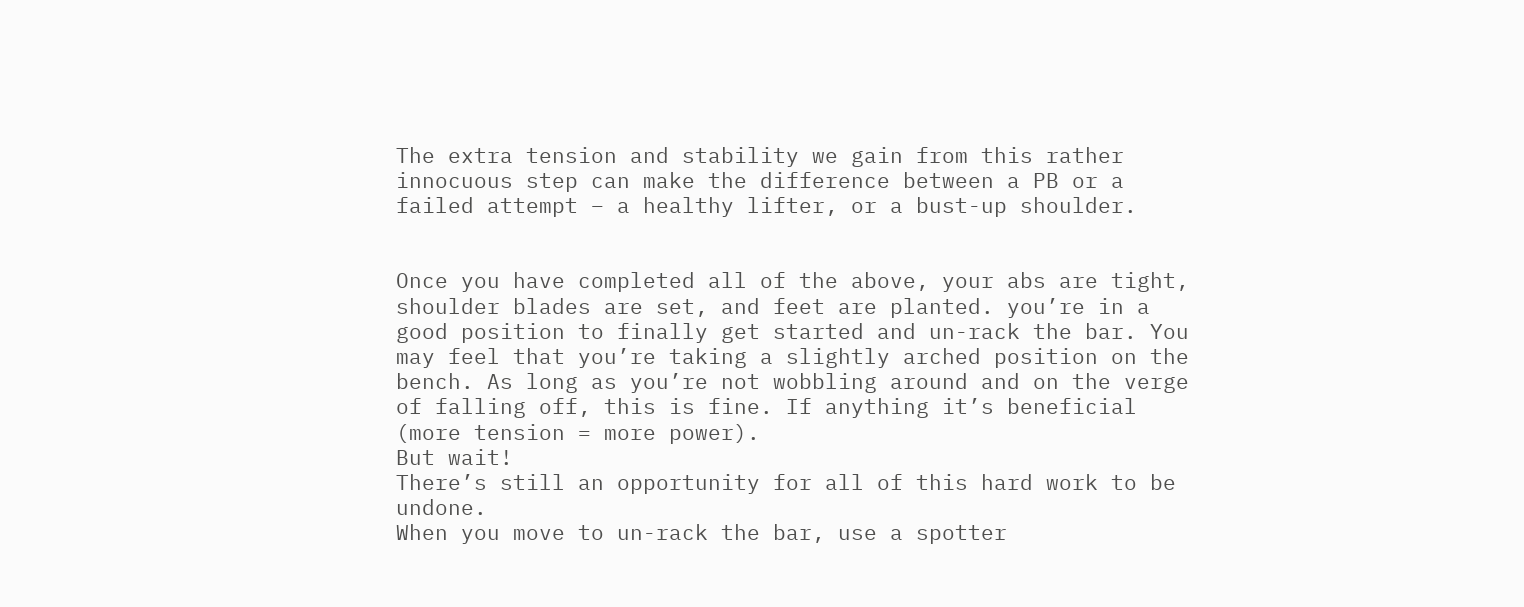The extra tension and stability we gain from this rather innocuous step can make the difference between a PB or a failed attempt – a healthy lifter, or a bust-up shoulder.


Once you have completed all of the above, your abs are tight, shoulder blades are set, and feet are planted. you’re in a good position to finally get started and un-rack the bar. You may feel that you’re taking a slightly arched position on the bench. As long as you’re not wobbling around and on the verge of falling off, this is fine. If anything it’s beneficial (more tension = more power).
But wait!
There’s still an opportunity for all of this hard work to be undone.
When you move to un-rack the bar, use a spotter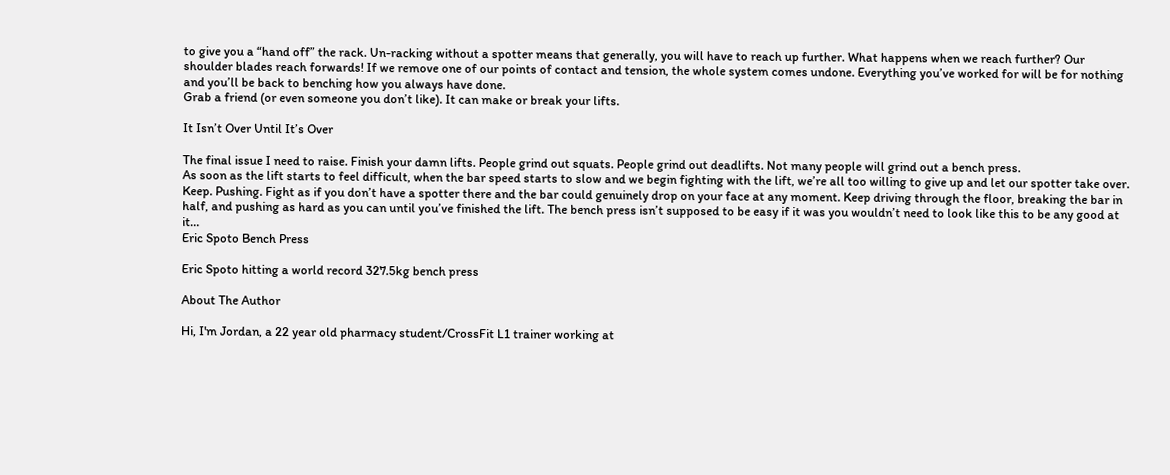to give you a “hand off” the rack. Un-racking without a spotter means that generally, you will have to reach up further. What happens when we reach further? Our shoulder blades reach forwards! If we remove one of our points of contact and tension, the whole system comes undone. Everything you’ve worked for will be for nothing and you’ll be back to benching how you always have done.
Grab a friend (or even someone you don’t like). It can make or break your lifts.

It Isn’t Over Until It’s Over

The final issue I need to raise. Finish your damn lifts. People grind out squats. People grind out deadlifts. Not many people will grind out a bench press.
As soon as the lift starts to feel difficult, when the bar speed starts to slow and we begin fighting with the lift, we’re all too willing to give up and let our spotter take over. Keep. Pushing. Fight as if you don’t have a spotter there and the bar could genuinely drop on your face at any moment. Keep driving through the floor, breaking the bar in half, and pushing as hard as you can until you’ve finished the lift. The bench press isn’t supposed to be easy if it was you wouldn’t need to look like this to be any good at it…
Eric Spoto Bench Press

Eric Spoto hitting a world record 327.5kg bench press

About The Author

Hi, I'm Jordan, a 22 year old pharmacy student/CrossFit L1 trainer working at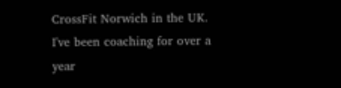CrossFit Norwich in the UK. I've been coaching for over a year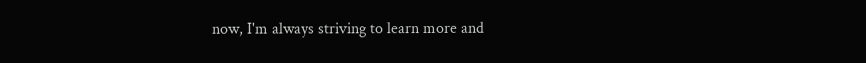now, I'm always striving to learn more and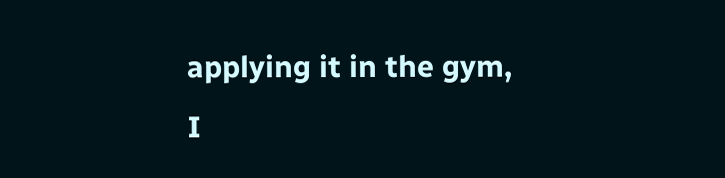applying it in the gym, I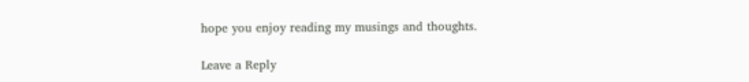hope you enjoy reading my musings and thoughts.

Leave a Reply